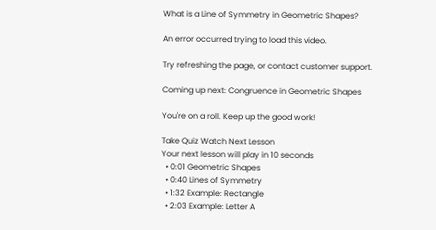What is a Line of Symmetry in Geometric Shapes?

An error occurred trying to load this video.

Try refreshing the page, or contact customer support.

Coming up next: Congruence in Geometric Shapes

You're on a roll. Keep up the good work!

Take Quiz Watch Next Lesson
Your next lesson will play in 10 seconds
  • 0:01 Geometric Shapes
  • 0:40 Lines of Symmetry
  • 1:32 Example: Rectangle
  • 2:03 Example: Letter A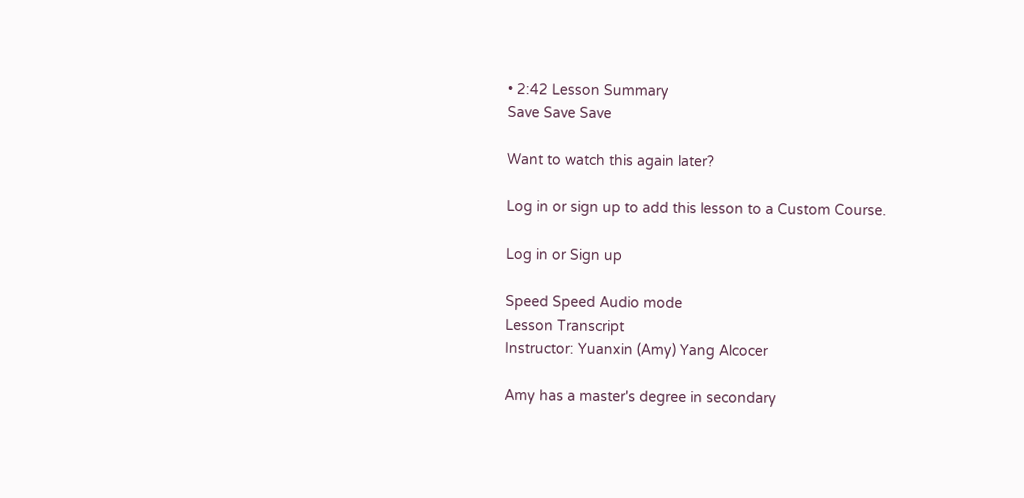• 2:42 Lesson Summary
Save Save Save

Want to watch this again later?

Log in or sign up to add this lesson to a Custom Course.

Log in or Sign up

Speed Speed Audio mode
Lesson Transcript
Instructor: Yuanxin (Amy) Yang Alcocer

Amy has a master's degree in secondary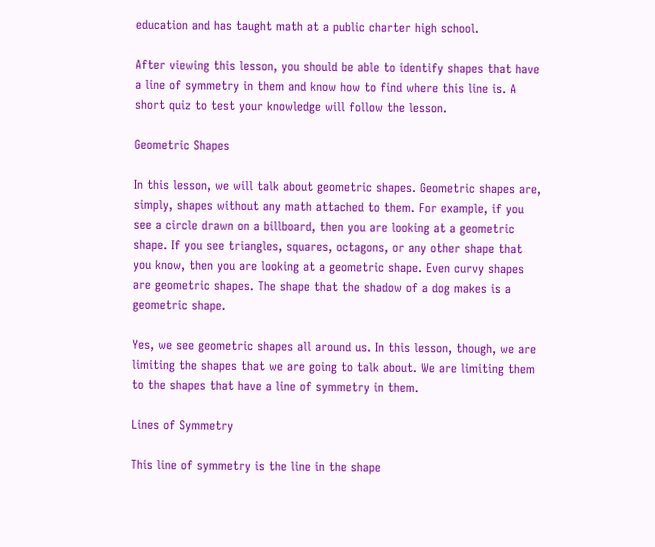education and has taught math at a public charter high school.

After viewing this lesson, you should be able to identify shapes that have a line of symmetry in them and know how to find where this line is. A short quiz to test your knowledge will follow the lesson.

Geometric Shapes

In this lesson, we will talk about geometric shapes. Geometric shapes are, simply, shapes without any math attached to them. For example, if you see a circle drawn on a billboard, then you are looking at a geometric shape. If you see triangles, squares, octagons, or any other shape that you know, then you are looking at a geometric shape. Even curvy shapes are geometric shapes. The shape that the shadow of a dog makes is a geometric shape.

Yes, we see geometric shapes all around us. In this lesson, though, we are limiting the shapes that we are going to talk about. We are limiting them to the shapes that have a line of symmetry in them.

Lines of Symmetry

This line of symmetry is the line in the shape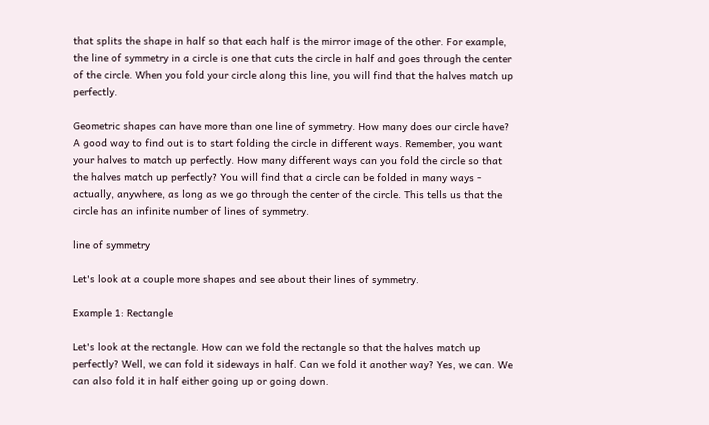that splits the shape in half so that each half is the mirror image of the other. For example, the line of symmetry in a circle is one that cuts the circle in half and goes through the center of the circle. When you fold your circle along this line, you will find that the halves match up perfectly.

Geometric shapes can have more than one line of symmetry. How many does our circle have? A good way to find out is to start folding the circle in different ways. Remember, you want your halves to match up perfectly. How many different ways can you fold the circle so that the halves match up perfectly? You will find that a circle can be folded in many ways - actually, anywhere, as long as we go through the center of the circle. This tells us that the circle has an infinite number of lines of symmetry.

line of symmetry

Let's look at a couple more shapes and see about their lines of symmetry.

Example 1: Rectangle

Let's look at the rectangle. How can we fold the rectangle so that the halves match up perfectly? Well, we can fold it sideways in half. Can we fold it another way? Yes, we can. We can also fold it in half either going up or going down.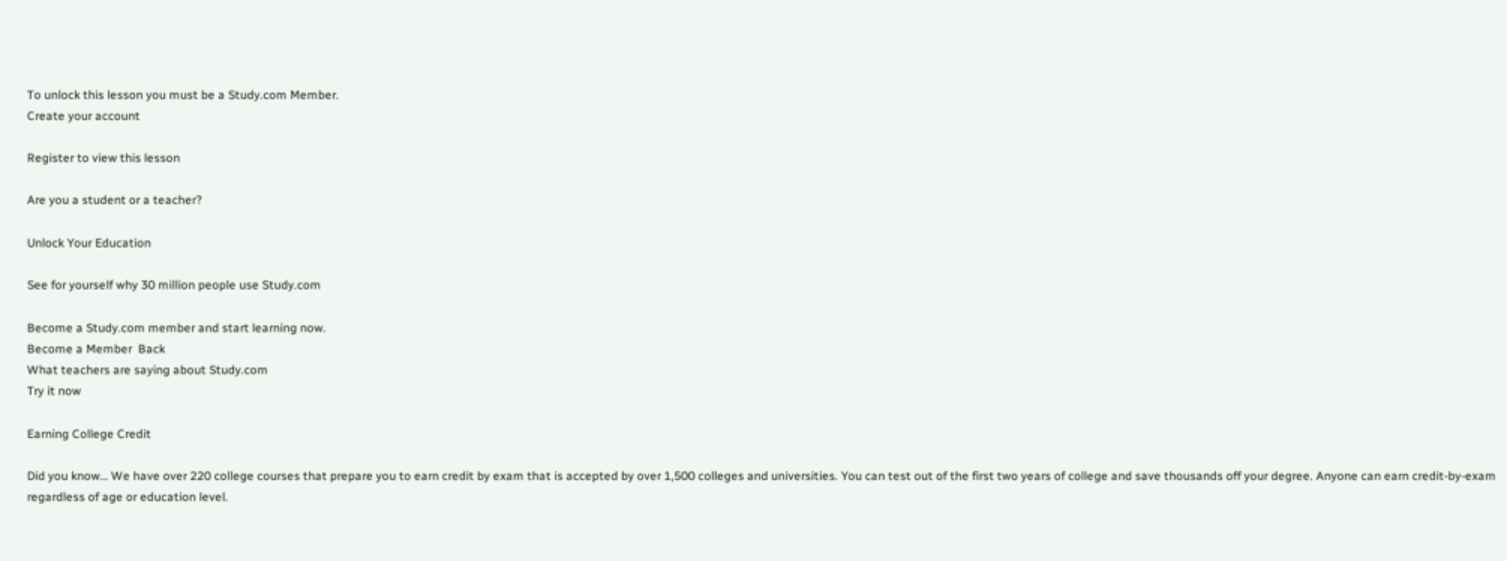To unlock this lesson you must be a Study.com Member.
Create your account

Register to view this lesson

Are you a student or a teacher?

Unlock Your Education

See for yourself why 30 million people use Study.com

Become a Study.com member and start learning now.
Become a Member  Back
What teachers are saying about Study.com
Try it now

Earning College Credit

Did you know… We have over 220 college courses that prepare you to earn credit by exam that is accepted by over 1,500 colleges and universities. You can test out of the first two years of college and save thousands off your degree. Anyone can earn credit-by-exam regardless of age or education level.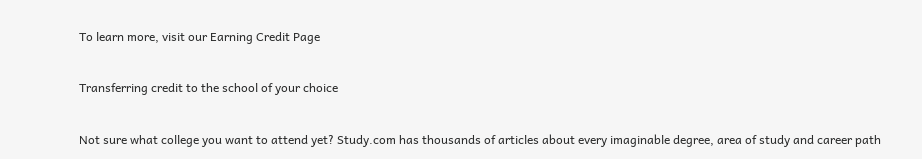To learn more, visit our Earning Credit Page

Transferring credit to the school of your choice

Not sure what college you want to attend yet? Study.com has thousands of articles about every imaginable degree, area of study and career path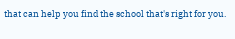that can help you find the school that's right for you.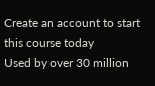Create an account to start this course today
Used by over 30 million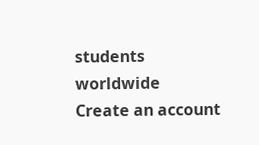students worldwide
Create an account